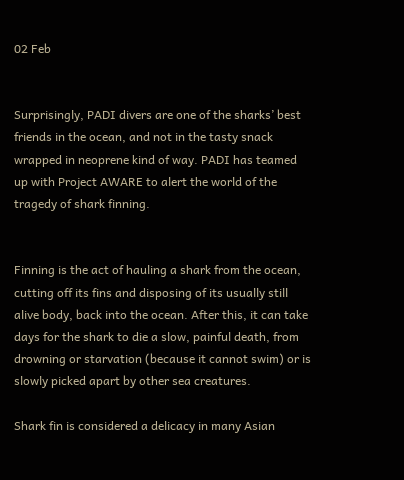02 Feb


Surprisingly, PADI divers are one of the sharks’ best friends in the ocean, and not in the tasty snack wrapped in neoprene kind of way. PADI has teamed up with Project AWARE to alert the world of the tragedy of shark finning.


Finning is the act of hauling a shark from the ocean, cutting off its fins and disposing of its usually still alive body, back into the ocean. After this, it can take days for the shark to die a slow, painful death, from drowning or starvation (because it cannot swim) or is slowly picked apart by other sea creatures.

Shark fin is considered a delicacy in many Asian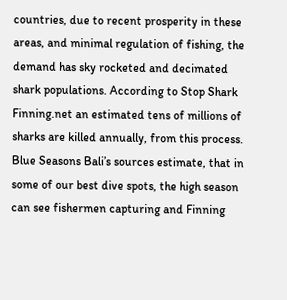countries, due to recent prosperity in these areas, and minimal regulation of fishing, the demand has sky rocketed and decimated shark populations. According to Stop Shark Finning.net an estimated tens of millions of sharks are killed annually, from this process. Blue Seasons Bali’s sources estimate, that in some of our best dive spots, the high season can see fishermen capturing and Finning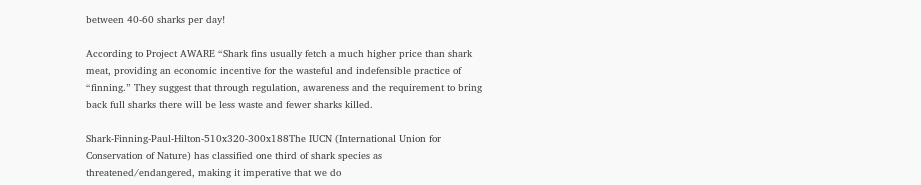between 40-60 sharks per day!

According to Project AWARE “Shark fins usually fetch a much higher price than shark meat, providing an economic incentive for the wasteful and indefensible practice of “finning.” They suggest that through regulation, awareness and the requirement to bring back full sharks there will be less waste and fewer sharks killed.

Shark-Finning-Paul-Hilton-510x320-300x188The IUCN (International Union for Conservation of Nature) has classified one third of shark species as threatened/endangered, making it imperative that we do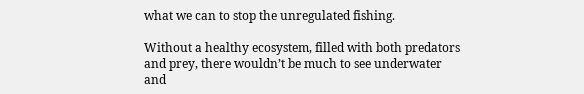what we can to stop the unregulated fishing.

Without a healthy ecosystem, filled with both predators and prey, there wouldn’t be much to see underwater and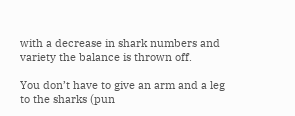with a decrease in shark numbers and variety the balance is thrown off.

You don’t have to give an arm and a leg to the sharks (pun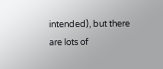intended), but there are lots of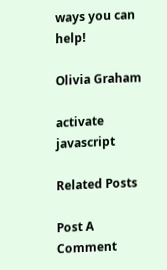ways you can help!

Olivia Graham

activate javascript

Related Posts

Post A Comment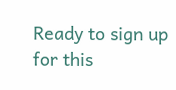Ready to sign up for this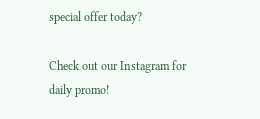special offer today?

Check out our Instagram for daily promo!